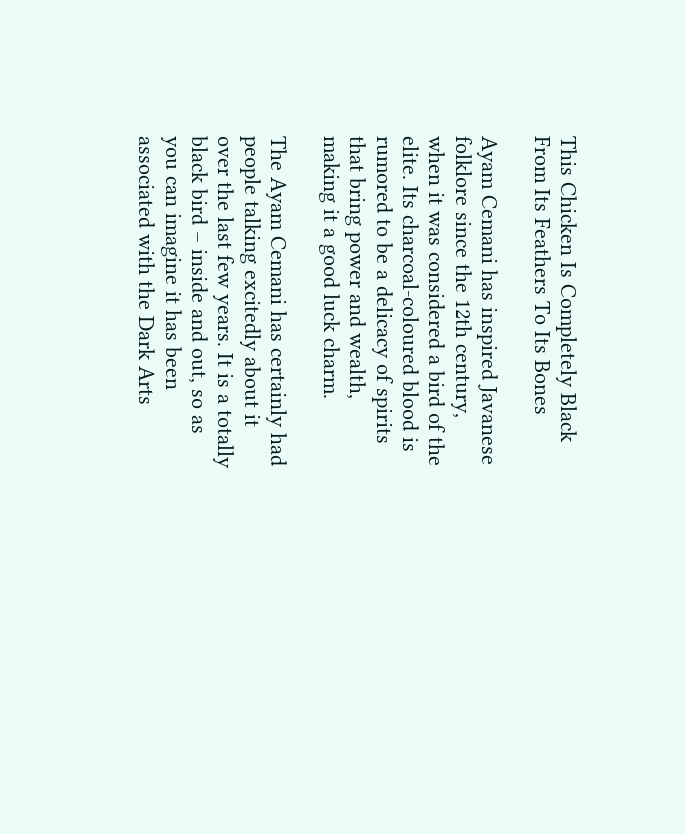This Chicken Is Completely Black From Its Feathers To Its Bones

Ayam Cemani has inspired Javanese folklore since the 12th century, when it was considered a bird of the elite. Its charcoal-coloured blood is rumored to be a delicacy of spirits that bring power and wealth, making it a good luck charm.

The Ayam Cemani has certainly had people talking excitedly about it over the last few years. It is a totally black bird – inside and out, so as you can imagine it has been associated with the Dark Arts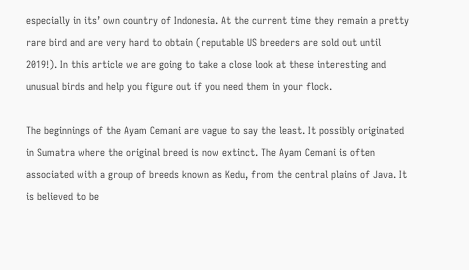especially in its’ own country of Indonesia. At the current time they remain a pretty rare bird and are very hard to obtain (reputable US breeders are sold out until 2019!). In this article we are going to take a close look at these interesting and unusual birds and help you figure out if you need them in your flock.

The beginnings of the Ayam Cemani are vague to say the least. It possibly originated in Sumatra where the original breed is now extinct. The Ayam Cemani is often associated with a group of breeds known as Kedu, from the central plains of Java. It is believed to be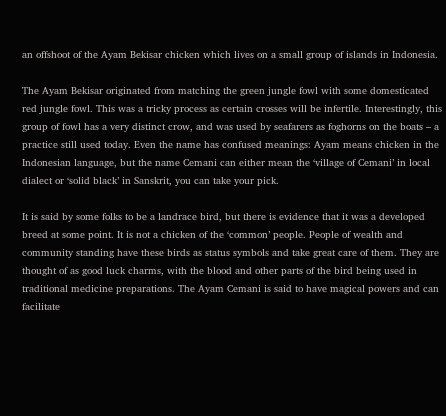an offshoot of the Ayam Bekisar chicken which lives on a small group of islands in Indonesia.

The Ayam Bekisar originated from matching the green jungle fowl with some domesticated red jungle fowl. This was a tricky process as certain crosses will be infertile. Interestingly, this group of fowl has a very distinct crow, and was used by seafarers as foghorns on the boats – a practice still used today. Even the name has confused meanings: Ayam means chicken in the Indonesian language, but the name Cemani can either mean the ‘village of Cemani’ in local dialect or ‘solid black’ in Sanskrit, you can take your pick.

It is said by some folks to be a landrace bird, but there is evidence that it was a developed breed at some point. It is not a chicken of the ‘common’ people. People of wealth and community standing have these birds as status symbols and take great care of them. They are thought of as good luck charms, with the blood and other parts of the bird being used in traditional medicine preparations. The Ayam Cemani is said to have magical powers and can facilitate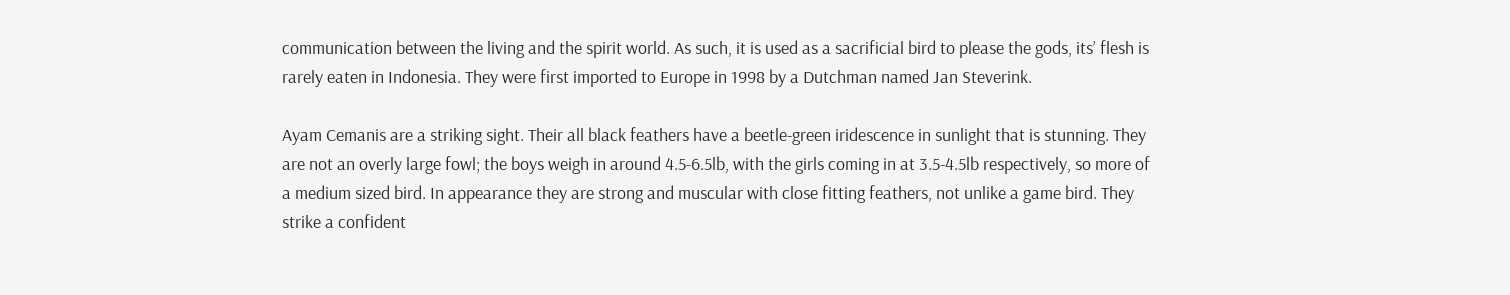communication between the living and the spirit world. As such, it is used as a sacrificial bird to please the gods, its’ flesh is rarely eaten in Indonesia. They were first imported to Europe in 1998 by a Dutchman named Jan Steverink.

Ayam Cemanis are a striking sight. Their all black feathers have a beetle-green iridescence in sunlight that is stunning. They are not an overly large fowl; the boys weigh in around 4.5-6.5lb, with the girls coming in at 3.5-4.5lb respectively, so more of a medium sized bird. In appearance they are strong and muscular with close fitting feathers, not unlike a game bird. They strike a confident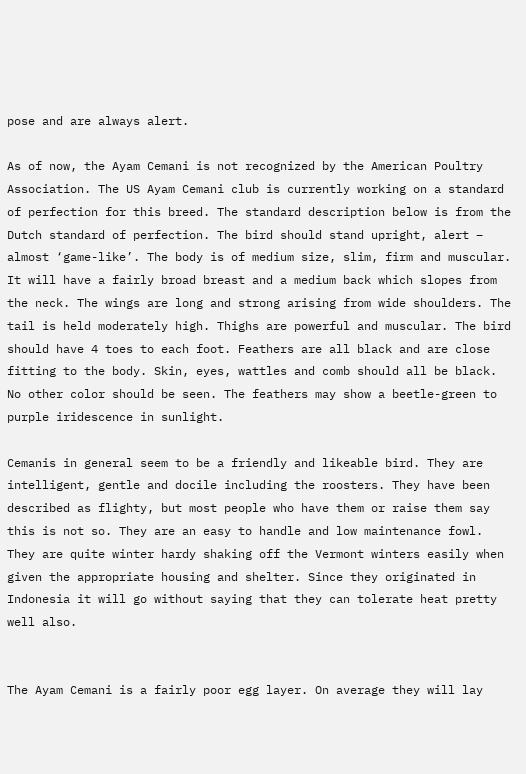pose and are always alert.

As of now, the Ayam Cemani is not recognized by the American Poultry Association. The US Ayam Cemani club is currently working on a standard of perfection for this breed. The standard description below is from the Dutch standard of perfection. The bird should stand upright, alert – almost ‘game-like’. The body is of medium size, slim, firm and muscular. It will have a fairly broad breast and a medium back which slopes from the neck. The wings are long and strong arising from wide shoulders. The tail is held moderately high. Thighs are powerful and muscular. The bird should have 4 toes to each foot. Feathers are all black and are close fitting to the body. Skin, eyes, wattles and comb should all be black. No other color should be seen. The feathers may show a beetle-green to purple iridescence in sunlight.

Cemanis in general seem to be a friendly and likeable bird. They are intelligent, gentle and docile including the roosters. They have been described as flighty, but most people who have them or raise them say this is not so. They are an easy to handle and low maintenance fowl. They are quite winter hardy shaking off the Vermont winters easily when given the appropriate housing and shelter. Since they originated in Indonesia it will go without saying that they can tolerate heat pretty well also.


The Ayam Cemani is a fairly poor egg layer. On average they will lay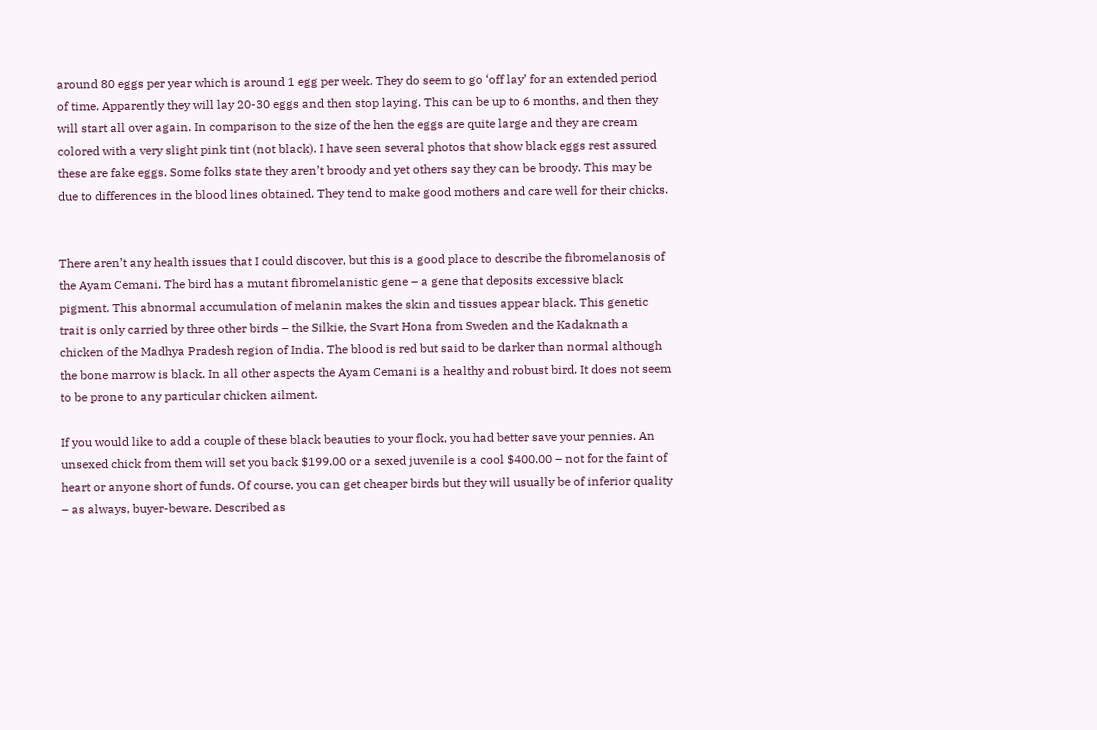around 80 eggs per year which is around 1 egg per week. They do seem to go ‘off lay’ for an extended period of time. Apparently they will lay 20-30 eggs and then stop laying. This can be up to 6 months, and then they will start all over again. In comparison to the size of the hen the eggs are quite large and they are cream colored with a very slight pink tint (not black). I have seen several photos that show black eggs rest assured these are fake eggs. Some folks state they aren’t broody and yet others say they can be broody. This may be due to differences in the blood lines obtained. They tend to make good mothers and care well for their chicks.


There aren’t any health issues that I could discover, but this is a good place to describe the fibromelanosis of the Ayam Cemani. The bird has a mutant fibromelanistic gene – a gene that deposits excessive black pigment. This abnormal accumulation of melanin makes the skin and tissues appear black. This genetic trait is only carried by three other birds – the Silkie, the Svart Hona from Sweden and the Kadaknath a chicken of the Madhya Pradesh region of India. The blood is red but said to be darker than normal although the bone marrow is black. In all other aspects the Ayam Cemani is a healthy and robust bird. It does not seem to be prone to any particular chicken ailment.

If you would like to add a couple of these black beauties to your flock, you had better save your pennies. An unsexed chick from them will set you back $199.00 or a sexed juvenile is a cool $400.00 – not for the faint of heart or anyone short of funds. Of course, you can get cheaper birds but they will usually be of inferior quality – as always, buyer-beware. Described as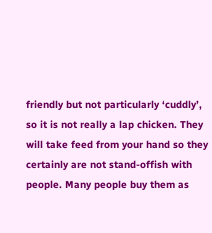friendly but not particularly ‘cuddly’, so it is not really a lap chicken. They will take feed from your hand so they certainly are not stand-offish with people. Many people buy them as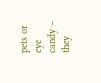pets or eye candy – they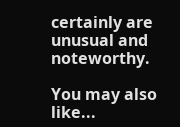certainly are unusual and noteworthy.

You may also like...